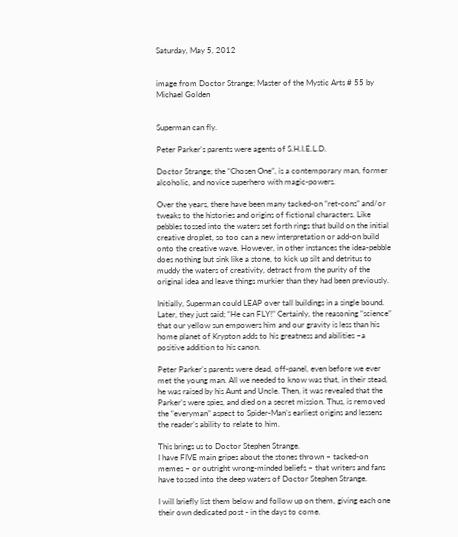Saturday, May 5, 2012


image from Doctor Strange; Master of the Mystic Arts # 55 by Michael Golden


Superman can fly.

Peter Parker’s parents were agents of S.H.I.E.L.D.

Doctor Strange; the “Chosen One”, is a contemporary man, former alcoholic, and novice superhero with magic-powers.

Over the years, there have been many tacked-on “ret-cons” and/or tweaks to the histories and origins of fictional characters. Like pebbles tossed into the waters set forth rings that build on the initial creative droplet, so too can a new interpretation or add-on build onto the creative wave. However, in other instances the idea-pebble does nothing but sink like a stone, to kick up silt and detritus to muddy the waters of creativity, detract from the purity of the original idea and leave things murkier than they had been previously.

Initially, Superman could LEAP over tall buildings in a single bound. Later, they just said; “He can FLY!” Certainly, the reasoning “science” that our yellow sun empowers him and our gravity is less than his home planet of Krypton adds to his greatness and abilities –a positive addition to his canon.

Peter Parker’s parents were dead, off-panel, even before we ever met the young man. All we needed to know was that, in their stead, he was raised by his Aunt and Uncle. Then, it was revealed that the Parker’s were spies, and died on a secret mission. Thus, is removed the “everyman” aspect to Spider-Man’s earliest origins and lessens the reader’s ability to relate to him.

This brings us to Doctor Stephen Strange.
I have FIVE main gripes about the stones thrown – tacked-on memes – or outright wrong-minded beliefs – that writers and fans have tossed into the deep waters of Doctor Stephen Strange.

I will briefly list them below and follow up on them, giving each one their own dedicated post - in the days to come.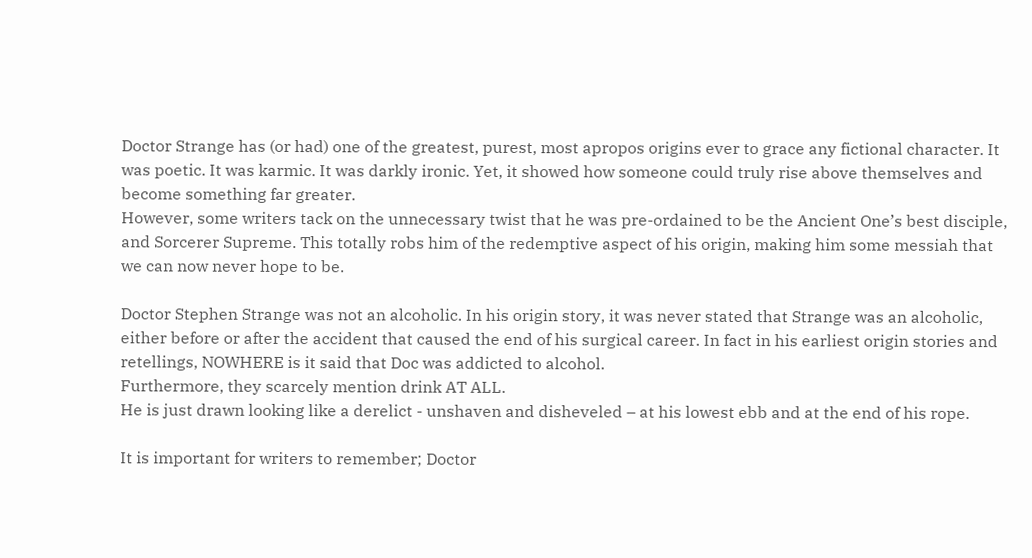Doctor Strange has (or had) one of the greatest, purest, most apropos origins ever to grace any fictional character. It was poetic. It was karmic. It was darkly ironic. Yet, it showed how someone could truly rise above themselves and become something far greater.
However, some writers tack on the unnecessary twist that he was pre-ordained to be the Ancient One’s best disciple, and Sorcerer Supreme. This totally robs him of the redemptive aspect of his origin, making him some messiah that we can now never hope to be.

Doctor Stephen Strange was not an alcoholic. In his origin story, it was never stated that Strange was an alcoholic, either before or after the accident that caused the end of his surgical career. In fact in his earliest origin stories and retellings, NOWHERE is it said that Doc was addicted to alcohol.
Furthermore, they scarcely mention drink AT ALL.
He is just drawn looking like a derelict - unshaven and disheveled – at his lowest ebb and at the end of his rope.

It is important for writers to remember; Doctor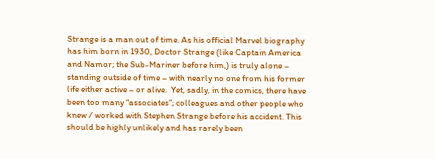Strange is a man out of time. As his official Marvel biography has him born in 1930, Doctor Strange (like Captain America and Namor; the Sub-Mariner before him,) is truly alone – standing outside of time – with nearly no one from his former life either active – or alive.  Yet, sadly, in the comics, there have been too many “associates”; colleagues and other people who knew / worked with Stephen Strange before his accident. This should be highly unlikely and has rarely been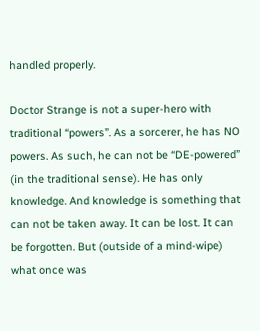handled properly.

Doctor Strange is not a super-hero with traditional “powers”. As a sorcerer, he has NO powers. As such, he can not be “DE-powered” (in the traditional sense). He has only knowledge. And knowledge is something that can not be taken away. It can be lost. It can be forgotten. But (outside of a mind-wipe) what once was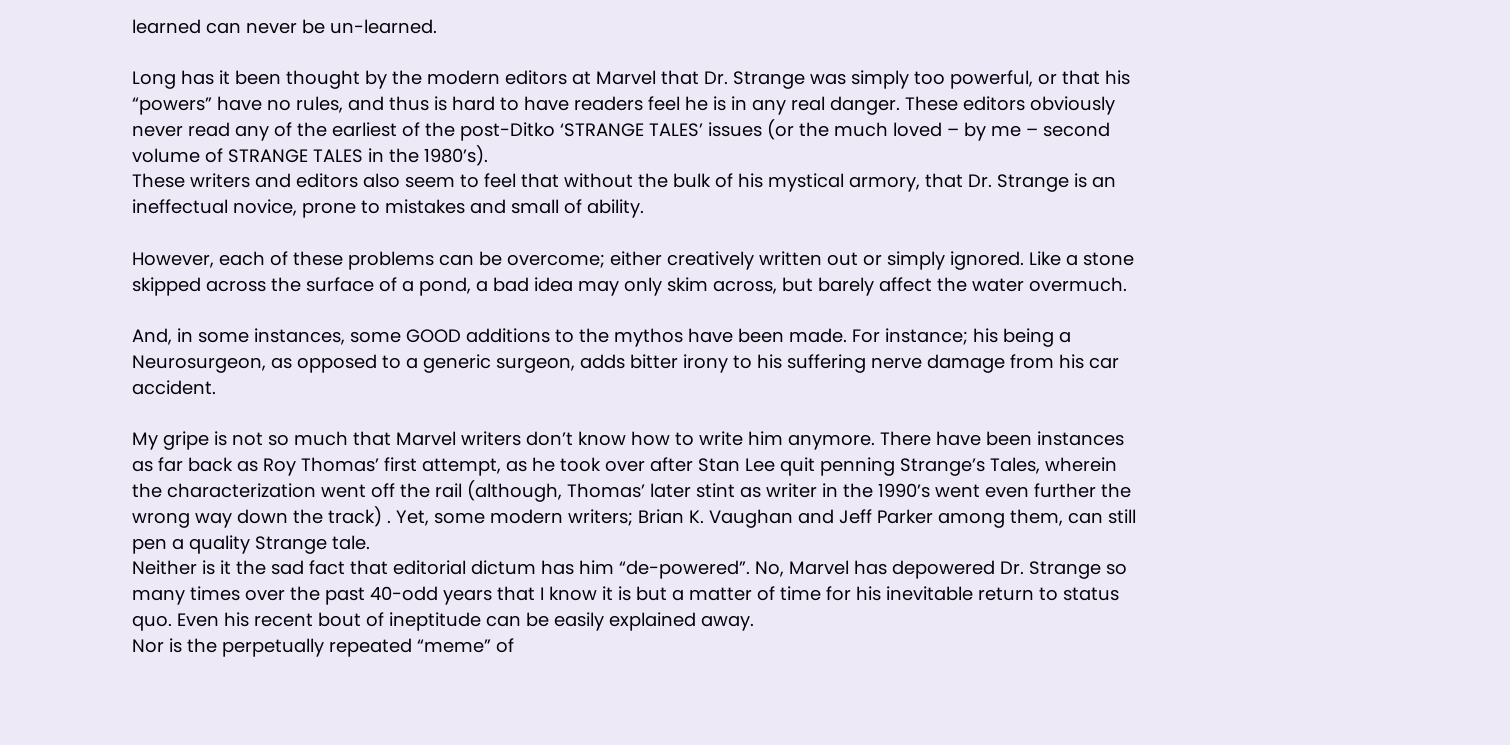learned can never be un-learned.

Long has it been thought by the modern editors at Marvel that Dr. Strange was simply too powerful, or that his “powers” have no rules, and thus is hard to have readers feel he is in any real danger. These editors obviously never read any of the earliest of the post-Ditko ‘STRANGE TALES’ issues (or the much loved – by me – second volume of STRANGE TALES in the 1980’s).
These writers and editors also seem to feel that without the bulk of his mystical armory, that Dr. Strange is an ineffectual novice, prone to mistakes and small of ability.

However, each of these problems can be overcome; either creatively written out or simply ignored. Like a stone skipped across the surface of a pond, a bad idea may only skim across, but barely affect the water overmuch.

And, in some instances, some GOOD additions to the mythos have been made. For instance; his being a Neurosurgeon, as opposed to a generic surgeon, adds bitter irony to his suffering nerve damage from his car accident.

My gripe is not so much that Marvel writers don’t know how to write him anymore. There have been instances as far back as Roy Thomas’ first attempt, as he took over after Stan Lee quit penning Strange’s Tales, wherein the characterization went off the rail (although, Thomas’ later stint as writer in the 1990’s went even further the wrong way down the track) . Yet, some modern writers; Brian K. Vaughan and Jeff Parker among them, can still pen a quality Strange tale.
Neither is it the sad fact that editorial dictum has him “de-powered”. No, Marvel has depowered Dr. Strange so many times over the past 40-odd years that I know it is but a matter of time for his inevitable return to status quo. Even his recent bout of ineptitude can be easily explained away.
Nor is the perpetually repeated “meme” of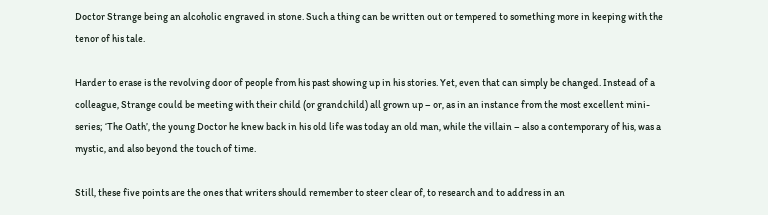Doctor Strange being an alcoholic engraved in stone. Such a thing can be written out or tempered to something more in keeping with the tenor of his tale.

Harder to erase is the revolving door of people from his past showing up in his stories. Yet, even that can simply be changed. Instead of a colleague, Strange could be meeting with their child (or grandchild) all grown up – or, as in an instance from the most excellent mini-series; ‘The Oath’, the young Doctor he knew back in his old life was today an old man, while the villain – also a contemporary of his, was a mystic, and also beyond the touch of time.

Still, these five points are the ones that writers should remember to steer clear of, to research and to address in an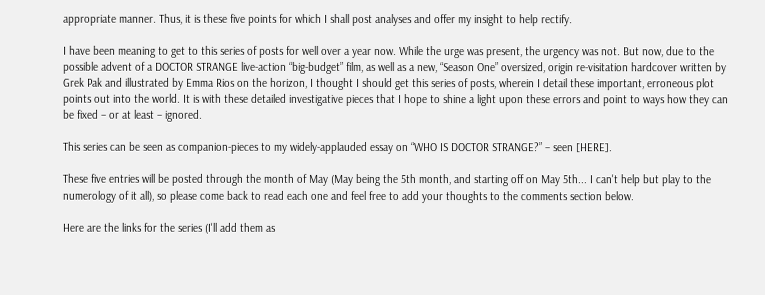appropriate manner. Thus, it is these five points for which I shall post analyses and offer my insight to help rectify.

I have been meaning to get to this series of posts for well over a year now. While the urge was present, the urgency was not. But now, due to the possible advent of a DOCTOR STRANGE live-action “big-budget” film, as well as a new, “Season One” oversized, origin re-visitation hardcover written by Grek Pak and illustrated by Emma Rios on the horizon, I thought I should get this series of posts, wherein I detail these important, erroneous plot points out into the world. It is with these detailed investigative pieces that I hope to shine a light upon these errors and point to ways how they can be fixed – or at least – ignored.

This series can be seen as companion-pieces to my widely-applauded essay on “WHO IS DOCTOR STRANGE?” – seen [HERE].

These five entries will be posted through the month of May (May being the 5th month, and starting off on May 5th... I can't help but play to the numerology of it all), so please come back to read each one and feel free to add your thoughts to the comments section below.

Here are the links for the series (I'll add them as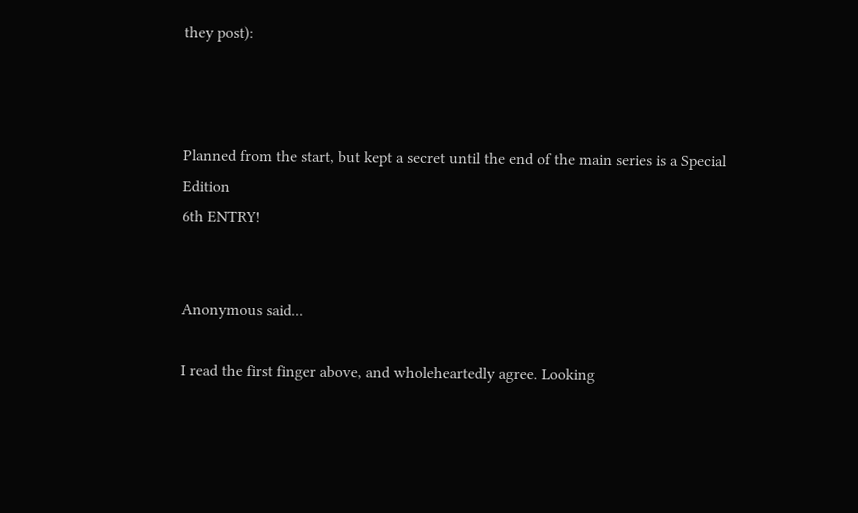they post):



Planned from the start, but kept a secret until the end of the main series is a Special Edition
6th ENTRY!


Anonymous said...

I read the first finger above, and wholeheartedly agree. Looking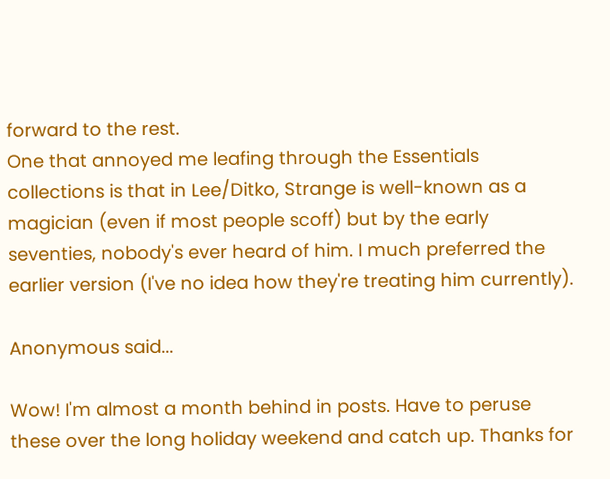forward to the rest.
One that annoyed me leafing through the Essentials collections is that in Lee/Ditko, Strange is well-known as a magician (even if most people scoff) but by the early seventies, nobody's ever heard of him. I much preferred the earlier version (I've no idea how they're treating him currently).

Anonymous said...

Wow! I'm almost a month behind in posts. Have to peruse these over the long holiday weekend and catch up. Thanks for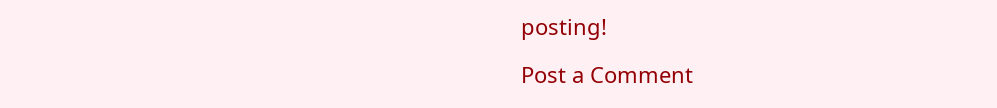posting!

Post a Comment